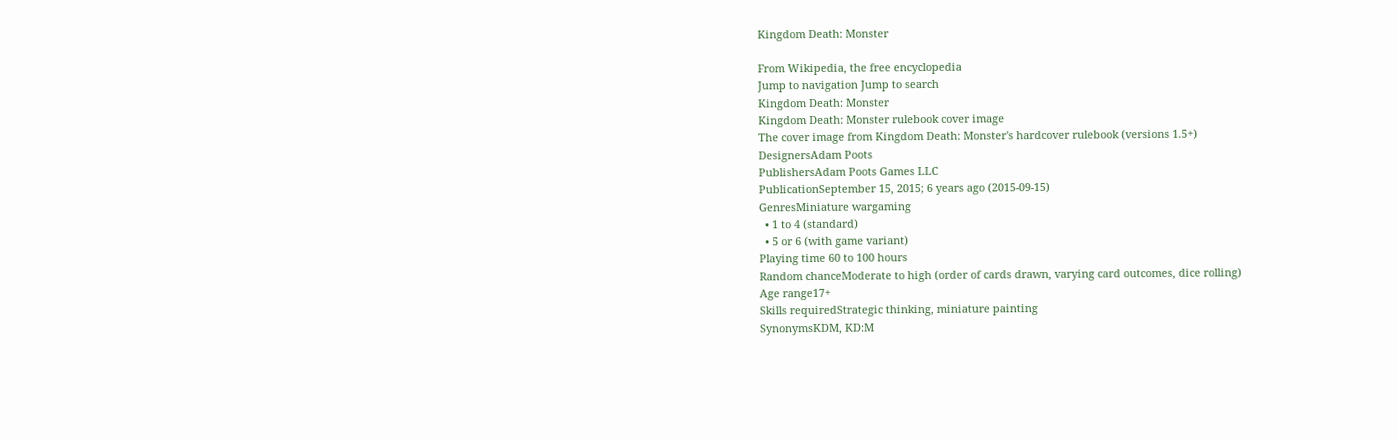Kingdom Death: Monster

From Wikipedia, the free encyclopedia
Jump to navigation Jump to search
Kingdom Death: Monster
Kingdom Death: Monster rulebook cover image
The cover image from Kingdom Death: Monster's hardcover rulebook (versions 1.5+)
DesignersAdam Poots
PublishersAdam Poots Games LLC
PublicationSeptember 15, 2015; 6 years ago (2015-09-15)
GenresMiniature wargaming
  • 1 to 4 (standard)
  • 5 or 6 (with game variant)
Playing time 60 to 100 hours
Random chanceModerate to high (order of cards drawn, varying card outcomes, dice rolling)
Age range17+
Skills requiredStrategic thinking, miniature painting
SynonymsKDM, KD:M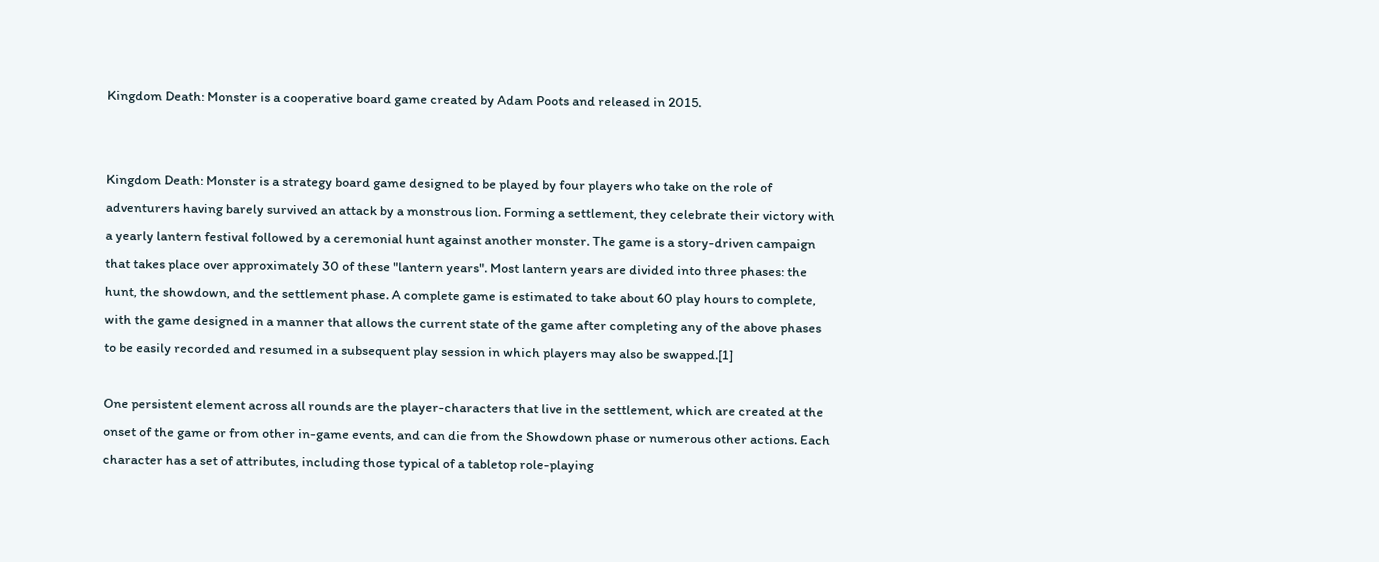Kingdom Death: Monster is a cooperative board game created by Adam Poots and released in 2015.


Kingdom Death: Monster is a strategy board game designed to be played by four players who take on the role of adventurers having barely survived an attack by a monstrous lion. Forming a settlement, they celebrate their victory with a yearly lantern festival followed by a ceremonial hunt against another monster. The game is a story-driven campaign that takes place over approximately 30 of these "lantern years". Most lantern years are divided into three phases: the hunt, the showdown, and the settlement phase. A complete game is estimated to take about 60 play hours to complete, with the game designed in a manner that allows the current state of the game after completing any of the above phases to be easily recorded and resumed in a subsequent play session in which players may also be swapped.[1]

One persistent element across all rounds are the player-characters that live in the settlement, which are created at the onset of the game or from other in-game events, and can die from the Showdown phase or numerous other actions. Each character has a set of attributes, including those typical of a tabletop role-playing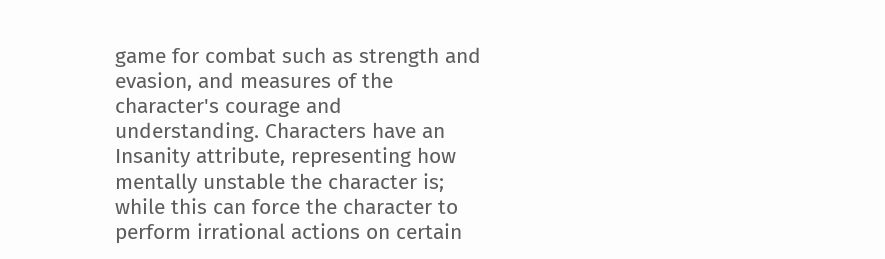game for combat such as strength and evasion, and measures of the character's courage and understanding. Characters have an Insanity attribute, representing how mentally unstable the character is; while this can force the character to perform irrational actions on certain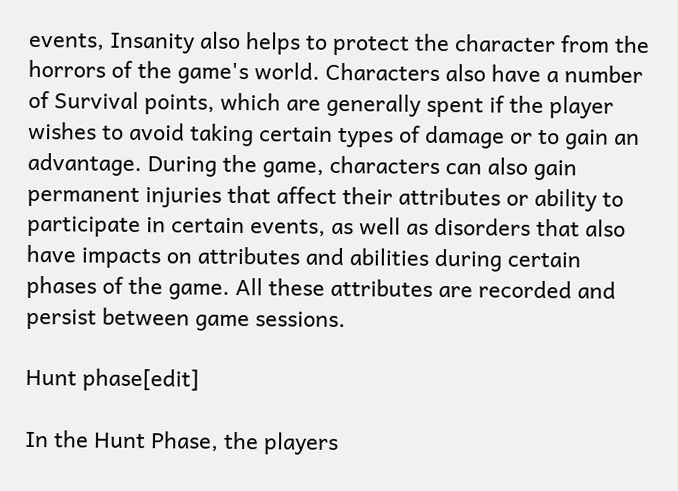events, Insanity also helps to protect the character from the horrors of the game's world. Characters also have a number of Survival points, which are generally spent if the player wishes to avoid taking certain types of damage or to gain an advantage. During the game, characters can also gain permanent injuries that affect their attributes or ability to participate in certain events, as well as disorders that also have impacts on attributes and abilities during certain phases of the game. All these attributes are recorded and persist between game sessions.

Hunt phase[edit]

In the Hunt Phase, the players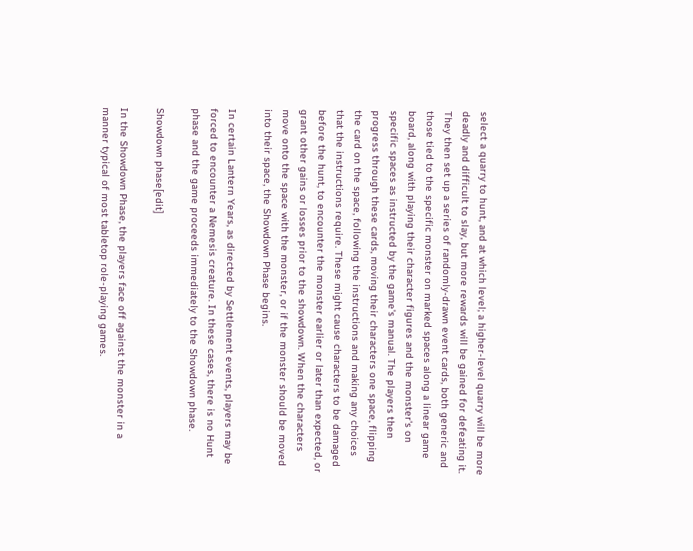select a quarry to hunt, and at which level; a higher-level quarry will be more deadly and difficult to slay, but more rewards will be gained for defeating it. They then set up a series of randomly-drawn event cards, both generic and those tied to the specific monster on marked spaces along a linear game board, along with playing their character figures and the monster's on specific spaces as instructed by the game's manual. The players then progress through these cards, moving their characters one space, flipping the card on the space, following the instructions and making any choices that the instructions require. These might cause characters to be damaged before the hunt, to encounter the monster earlier or later than expected, or grant other gains or losses prior to the showdown. When the characters move onto the space with the monster, or if the monster should be moved into their space, the Showdown Phase begins.

In certain Lantern Years, as directed by Settlement events, players may be forced to encounter a Nemesis creature. In these cases, there is no Hunt phase and the game proceeds immediately to the Showdown phase.

Showdown phase[edit]

In the Showdown Phase, the players face off against the monster in a manner typical of most tabletop role-playing games.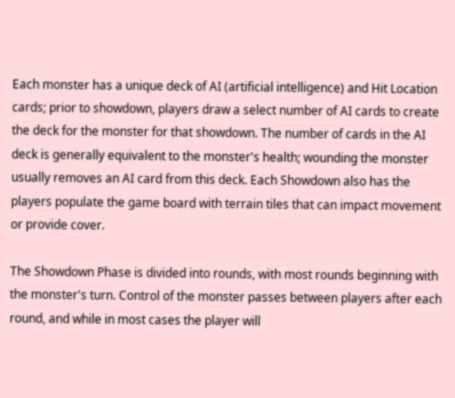Each monster has a unique deck of AI (artificial intelligence) and Hit Location cards; prior to showdown, players draw a select number of AI cards to create the deck for the monster for that showdown. The number of cards in the AI deck is generally equivalent to the monster's health; wounding the monster usually removes an AI card from this deck. Each Showdown also has the players populate the game board with terrain tiles that can impact movement or provide cover.

The Showdown Phase is divided into rounds, with most rounds beginning with the monster's turn. Control of the monster passes between players after each round, and while in most cases the player will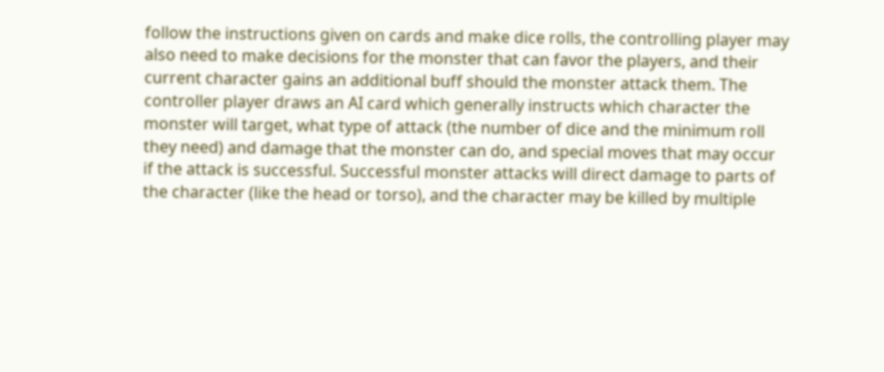follow the instructions given on cards and make dice rolls, the controlling player may also need to make decisions for the monster that can favor the players, and their current character gains an additional buff should the monster attack them. The controller player draws an AI card which generally instructs which character the monster will target, what type of attack (the number of dice and the minimum roll they need) and damage that the monster can do, and special moves that may occur if the attack is successful. Successful monster attacks will direct damage to parts of the character (like the head or torso), and the character may be killed by multiple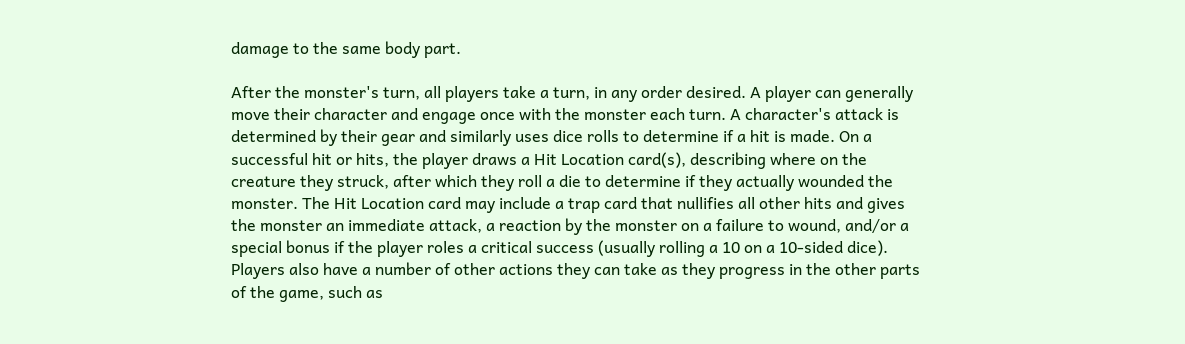damage to the same body part.

After the monster's turn, all players take a turn, in any order desired. A player can generally move their character and engage once with the monster each turn. A character's attack is determined by their gear and similarly uses dice rolls to determine if a hit is made. On a successful hit or hits, the player draws a Hit Location card(s), describing where on the creature they struck, after which they roll a die to determine if they actually wounded the monster. The Hit Location card may include a trap card that nullifies all other hits and gives the monster an immediate attack, a reaction by the monster on a failure to wound, and/or a special bonus if the player roles a critical success (usually rolling a 10 on a 10-sided dice). Players also have a number of other actions they can take as they progress in the other parts of the game, such as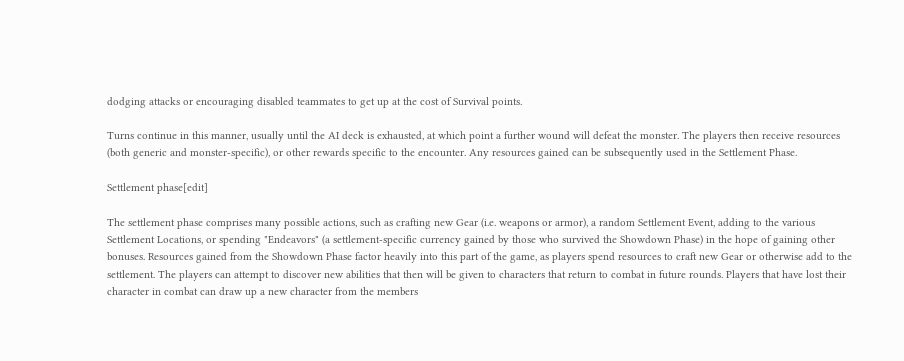dodging attacks or encouraging disabled teammates to get up at the cost of Survival points.

Turns continue in this manner, usually until the AI deck is exhausted, at which point a further wound will defeat the monster. The players then receive resources (both generic and monster-specific), or other rewards specific to the encounter. Any resources gained can be subsequently used in the Settlement Phase.

Settlement phase[edit]

The settlement phase comprises many possible actions, such as crafting new Gear (i.e. weapons or armor), a random Settlement Event, adding to the various Settlement Locations, or spending "Endeavors" (a settlement-specific currency gained by those who survived the Showdown Phase) in the hope of gaining other bonuses. Resources gained from the Showdown Phase factor heavily into this part of the game, as players spend resources to craft new Gear or otherwise add to the settlement. The players can attempt to discover new abilities that then will be given to characters that return to combat in future rounds. Players that have lost their character in combat can draw up a new character from the members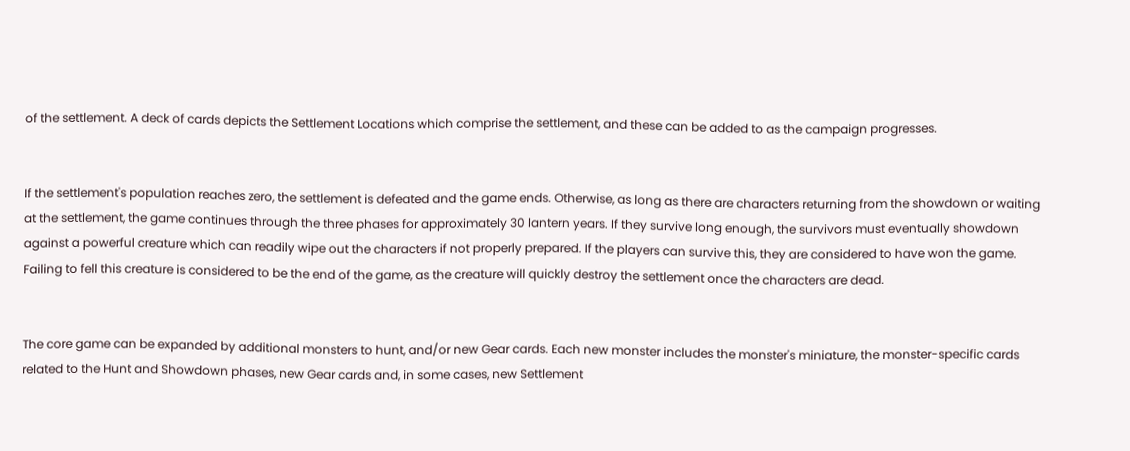of the settlement. A deck of cards depicts the Settlement Locations which comprise the settlement, and these can be added to as the campaign progresses.


If the settlement's population reaches zero, the settlement is defeated and the game ends. Otherwise, as long as there are characters returning from the showdown or waiting at the settlement, the game continues through the three phases for approximately 30 lantern years. If they survive long enough, the survivors must eventually showdown against a powerful creature which can readily wipe out the characters if not properly prepared. If the players can survive this, they are considered to have won the game. Failing to fell this creature is considered to be the end of the game, as the creature will quickly destroy the settlement once the characters are dead.


The core game can be expanded by additional monsters to hunt, and/or new Gear cards. Each new monster includes the monster's miniature, the monster-specific cards related to the Hunt and Showdown phases, new Gear cards and, in some cases, new Settlement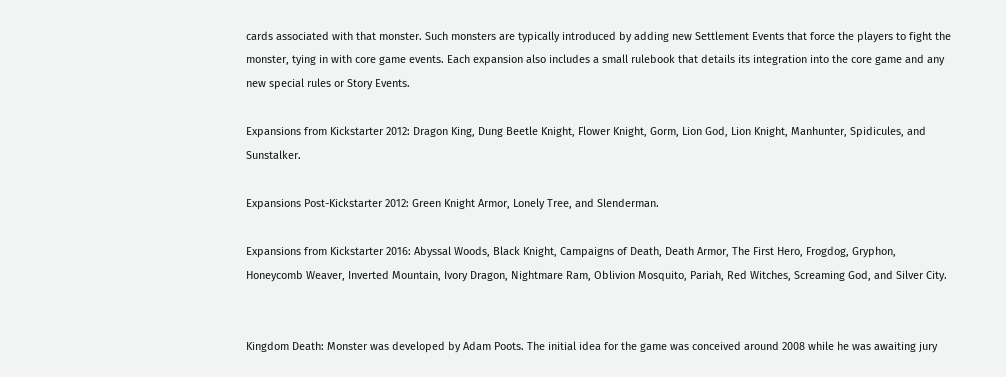cards associated with that monster. Such monsters are typically introduced by adding new Settlement Events that force the players to fight the monster, tying in with core game events. Each expansion also includes a small rulebook that details its integration into the core game and any new special rules or Story Events.

Expansions from Kickstarter 2012: Dragon King, Dung Beetle Knight, Flower Knight, Gorm, Lion God, Lion Knight, Manhunter, Spidicules, and Sunstalker.

Expansions Post-Kickstarter 2012: Green Knight Armor, Lonely Tree, and Slenderman.

Expansions from Kickstarter 2016: Abyssal Woods, Black Knight, Campaigns of Death, Death Armor, The First Hero, Frogdog, Gryphon, Honeycomb Weaver, Inverted Mountain, Ivory Dragon, Nightmare Ram, Oblivion Mosquito, Pariah, Red Witches, Screaming God, and Silver City.


Kingdom Death: Monster was developed by Adam Poots. The initial idea for the game was conceived around 2008 while he was awaiting jury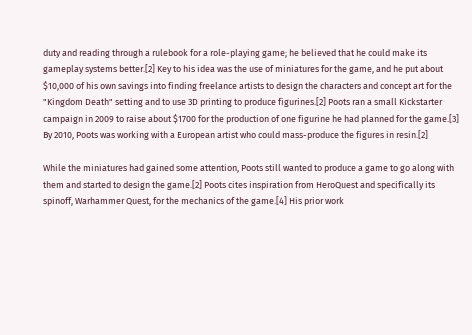duty and reading through a rulebook for a role-playing game; he believed that he could make its gameplay systems better.[2] Key to his idea was the use of miniatures for the game, and he put about $10,000 of his own savings into finding freelance artists to design the characters and concept art for the "Kingdom Death" setting and to use 3D printing to produce figurines.[2] Poots ran a small Kickstarter campaign in 2009 to raise about $1700 for the production of one figurine he had planned for the game.[3] By 2010, Poots was working with a European artist who could mass-produce the figures in resin.[2]

While the miniatures had gained some attention, Poots still wanted to produce a game to go along with them and started to design the game.[2] Poots cites inspiration from HeroQuest and specifically its spinoff, Warhammer Quest, for the mechanics of the game.[4] His prior work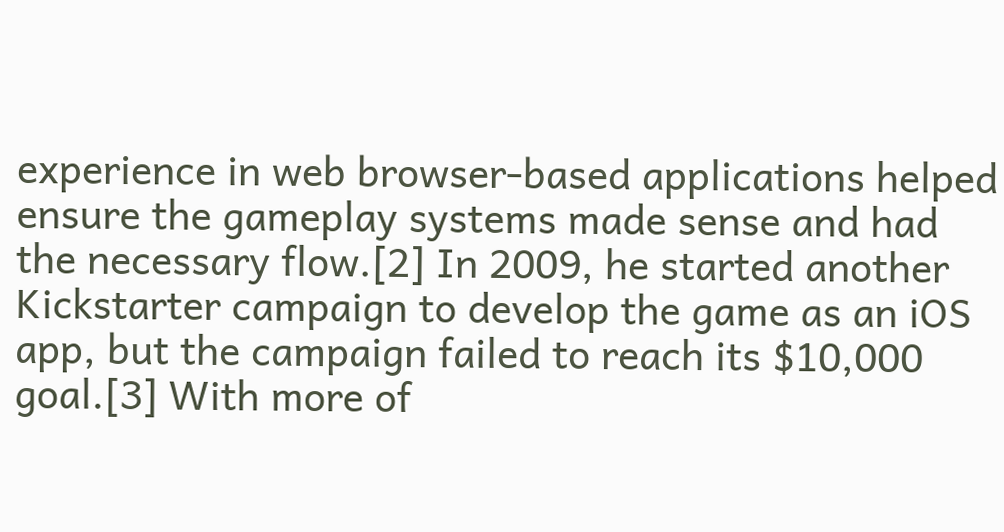experience in web browser-based applications helped ensure the gameplay systems made sense and had the necessary flow.[2] In 2009, he started another Kickstarter campaign to develop the game as an iOS app, but the campaign failed to reach its $10,000 goal.[3] With more of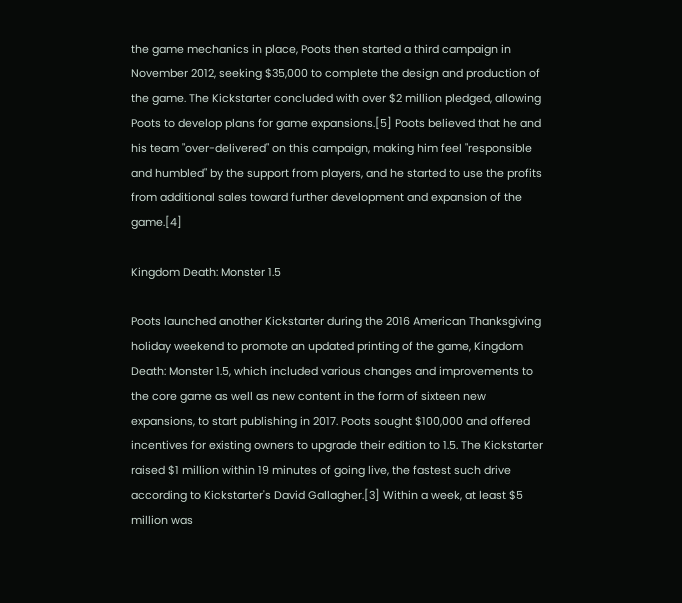the game mechanics in place, Poots then started a third campaign in November 2012, seeking $35,000 to complete the design and production of the game. The Kickstarter concluded with over $2 million pledged, allowing Poots to develop plans for game expansions.[5] Poots believed that he and his team "over-delivered" on this campaign, making him feel "responsible and humbled" by the support from players, and he started to use the profits from additional sales toward further development and expansion of the game.[4]

Kingdom Death: Monster 1.5

Poots launched another Kickstarter during the 2016 American Thanksgiving holiday weekend to promote an updated printing of the game, Kingdom Death: Monster 1.5, which included various changes and improvements to the core game as well as new content in the form of sixteen new expansions, to start publishing in 2017. Poots sought $100,000 and offered incentives for existing owners to upgrade their edition to 1.5. The Kickstarter raised $1 million within 19 minutes of going live, the fastest such drive according to Kickstarter's David Gallagher.[3] Within a week, at least $5 million was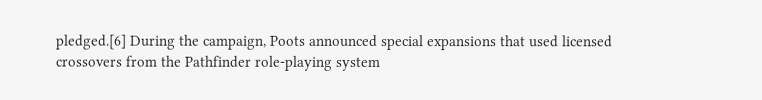pledged.[6] During the campaign, Poots announced special expansions that used licensed crossovers from the Pathfinder role-playing system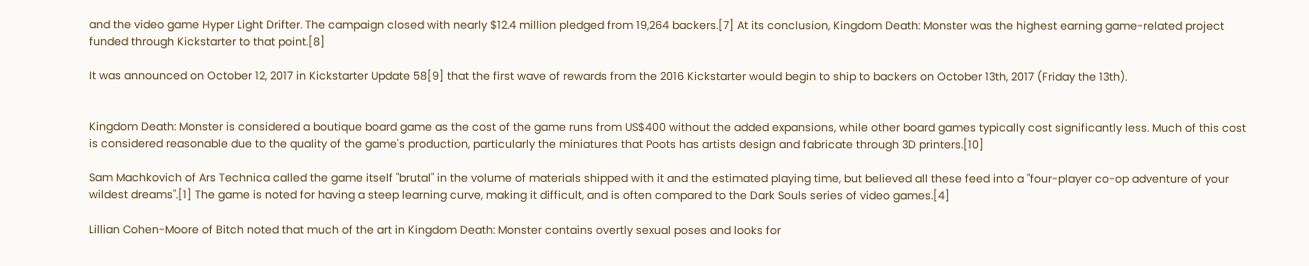and the video game Hyper Light Drifter. The campaign closed with nearly $12.4 million pledged from 19,264 backers.[7] At its conclusion, Kingdom Death: Monster was the highest earning game-related project funded through Kickstarter to that point.[8]

It was announced on October 12, 2017 in Kickstarter Update 58[9] that the first wave of rewards from the 2016 Kickstarter would begin to ship to backers on October 13th, 2017 (Friday the 13th).


Kingdom Death: Monster is considered a boutique board game as the cost of the game runs from US$400 without the added expansions, while other board games typically cost significantly less. Much of this cost is considered reasonable due to the quality of the game's production, particularly the miniatures that Poots has artists design and fabricate through 3D printers.[10]

Sam Machkovich of Ars Technica called the game itself "brutal" in the volume of materials shipped with it and the estimated playing time, but believed all these feed into a "four-player co-op adventure of your wildest dreams".[1] The game is noted for having a steep learning curve, making it difficult, and is often compared to the Dark Souls series of video games.[4]

Lillian Cohen-Moore of Bitch noted that much of the art in Kingdom Death: Monster contains overtly sexual poses and looks for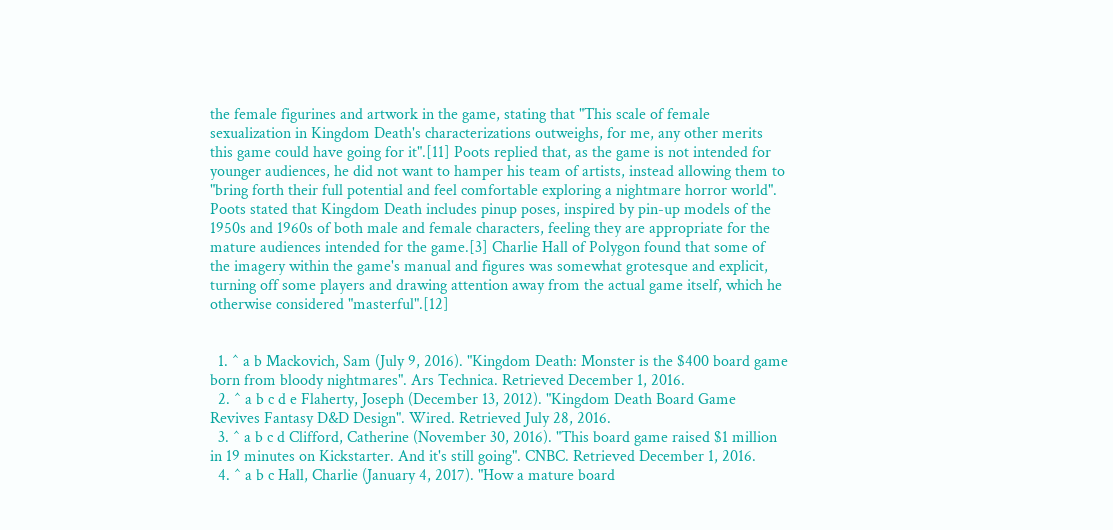the female figurines and artwork in the game, stating that "This scale of female sexualization in Kingdom Death's characterizations outweighs, for me, any other merits this game could have going for it".[11] Poots replied that, as the game is not intended for younger audiences, he did not want to hamper his team of artists, instead allowing them to "bring forth their full potential and feel comfortable exploring a nightmare horror world". Poots stated that Kingdom Death includes pinup poses, inspired by pin-up models of the 1950s and 1960s of both male and female characters, feeling they are appropriate for the mature audiences intended for the game.[3] Charlie Hall of Polygon found that some of the imagery within the game's manual and figures was somewhat grotesque and explicit, turning off some players and drawing attention away from the actual game itself, which he otherwise considered "masterful".[12]


  1. ^ a b Mackovich, Sam (July 9, 2016). "Kingdom Death: Monster is the $400 board game born from bloody nightmares". Ars Technica. Retrieved December 1, 2016.
  2. ^ a b c d e Flaherty, Joseph (December 13, 2012). "Kingdom Death Board Game Revives Fantasy D&D Design". Wired. Retrieved July 28, 2016.
  3. ^ a b c d Clifford, Catherine (November 30, 2016). "This board game raised $1 million in 19 minutes on Kickstarter. And it's still going". CNBC. Retrieved December 1, 2016.
  4. ^ a b c Hall, Charlie (January 4, 2017). "How a mature board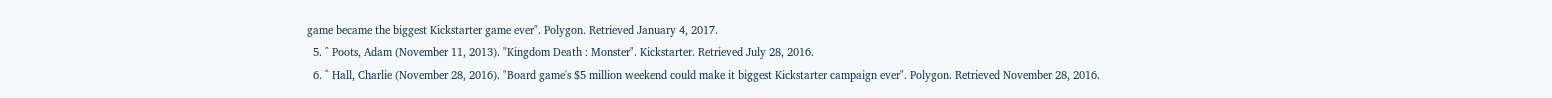game became the biggest Kickstarter game ever". Polygon. Retrieved January 4, 2017.
  5. ^ Poots, Adam (November 11, 2013). "Kingdom Death : Monster". Kickstarter. Retrieved July 28, 2016.
  6. ^ Hall, Charlie (November 28, 2016). "Board game's $5 million weekend could make it biggest Kickstarter campaign ever". Polygon. Retrieved November 28, 2016.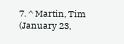7. ^ Martin, Tim (January 23,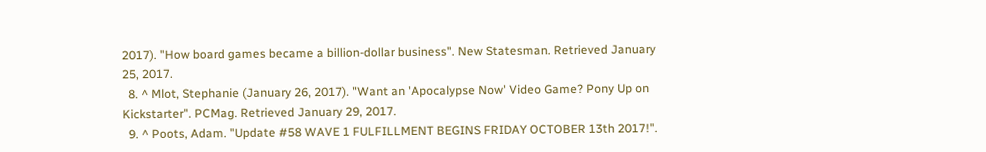2017). "How board games became a billion-dollar business". New Statesman. Retrieved January 25, 2017.
  8. ^ Mlot, Stephanie (January 26, 2017). "Want an 'Apocalypse Now' Video Game? Pony Up on Kickstarter". PCMag. Retrieved January 29, 2017.
  9. ^ Poots, Adam. "Update #58 WAVE 1 FULFILLMENT BEGINS FRIDAY OCTOBER 13th 2017!".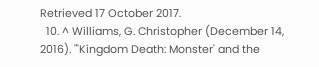Retrieved 17 October 2017.
  10. ^ Williams, G. Christopher (December 14, 2016). "'Kingdom Death: Monster' and the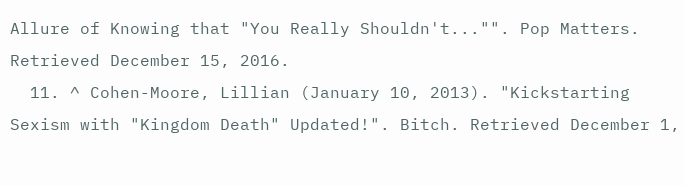Allure of Knowing that "You Really Shouldn't..."". Pop Matters. Retrieved December 15, 2016.
  11. ^ Cohen-Moore, Lillian (January 10, 2013). "Kickstarting Sexism with "Kingdom Death" Updated!". Bitch. Retrieved December 1,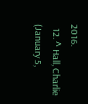2016.
  12. ^ Hall, Charlie (January 5,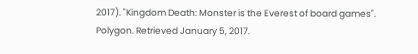2017). "Kingdom Death: Monster is the Everest of board games". Polygon. Retrieved January 5, 2017.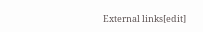External links[edit]